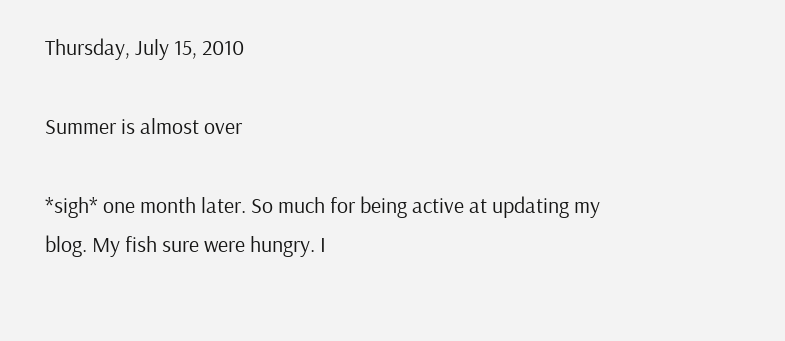Thursday, July 15, 2010

Summer is almost over

*sigh* one month later. So much for being active at updating my blog. My fish sure were hungry. I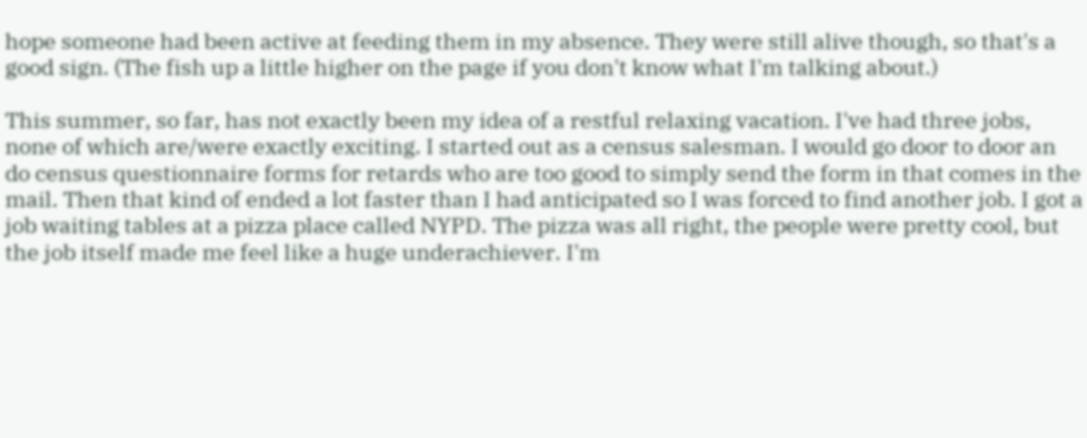hope someone had been active at feeding them in my absence. They were still alive though, so that's a good sign. (The fish up a little higher on the page if you don't know what I'm talking about.)

This summer, so far, has not exactly been my idea of a restful relaxing vacation. I've had three jobs, none of which are/were exactly exciting. I started out as a census salesman. I would go door to door an do census questionnaire forms for retards who are too good to simply send the form in that comes in the mail. Then that kind of ended a lot faster than I had anticipated so I was forced to find another job. I got a job waiting tables at a pizza place called NYPD. The pizza was all right, the people were pretty cool, but the job itself made me feel like a huge underachiever. I'm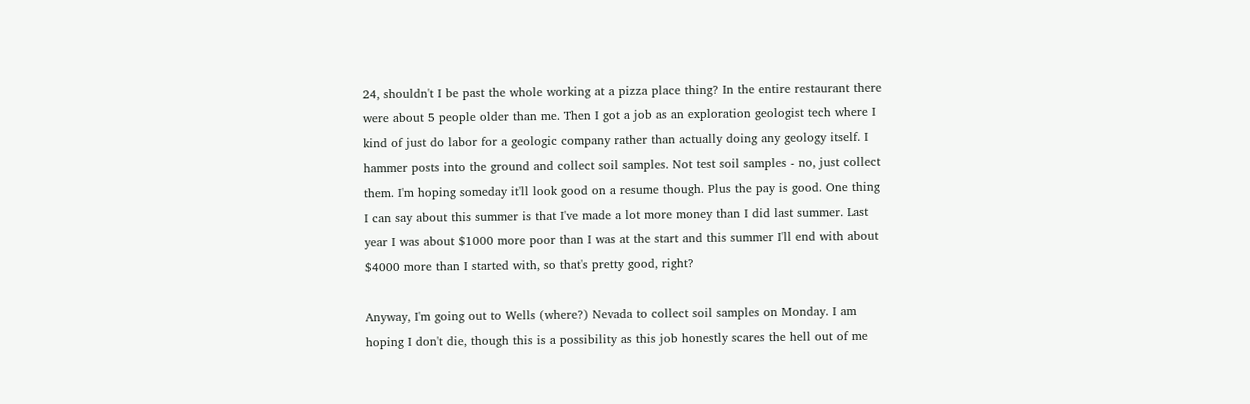24, shouldn't I be past the whole working at a pizza place thing? In the entire restaurant there were about 5 people older than me. Then I got a job as an exploration geologist tech where I kind of just do labor for a geologic company rather than actually doing any geology itself. I hammer posts into the ground and collect soil samples. Not test soil samples - no, just collect them. I'm hoping someday it'll look good on a resume though. Plus the pay is good. One thing I can say about this summer is that I've made a lot more money than I did last summer. Last year I was about $1000 more poor than I was at the start and this summer I'll end with about $4000 more than I started with, so that's pretty good, right?

Anyway, I'm going out to Wells (where?) Nevada to collect soil samples on Monday. I am hoping I don't die, though this is a possibility as this job honestly scares the hell out of me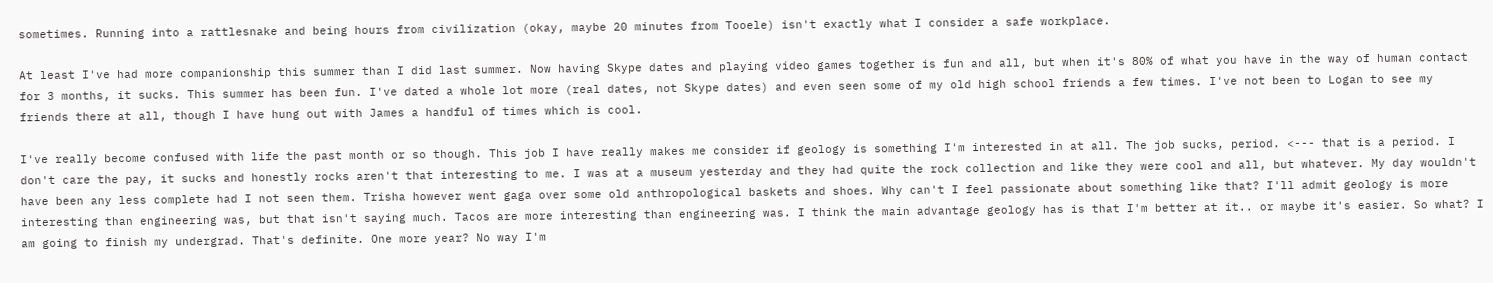sometimes. Running into a rattlesnake and being hours from civilization (okay, maybe 20 minutes from Tooele) isn't exactly what I consider a safe workplace.

At least I've had more companionship this summer than I did last summer. Now having Skype dates and playing video games together is fun and all, but when it's 80% of what you have in the way of human contact for 3 months, it sucks. This summer has been fun. I've dated a whole lot more (real dates, not Skype dates) and even seen some of my old high school friends a few times. I've not been to Logan to see my friends there at all, though I have hung out with James a handful of times which is cool.

I've really become confused with life the past month or so though. This job I have really makes me consider if geology is something I'm interested in at all. The job sucks, period. <--- that is a period. I don't care the pay, it sucks and honestly rocks aren't that interesting to me. I was at a museum yesterday and they had quite the rock collection and like they were cool and all, but whatever. My day wouldn't have been any less complete had I not seen them. Trisha however went gaga over some old anthropological baskets and shoes. Why can't I feel passionate about something like that? I'll admit geology is more interesting than engineering was, but that isn't saying much. Tacos are more interesting than engineering was. I think the main advantage geology has is that I'm better at it.. or maybe it's easier. So what? I am going to finish my undergrad. That's definite. One more year? No way I'm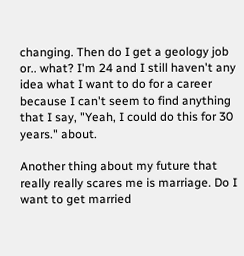changing. Then do I get a geology job or.. what? I'm 24 and I still haven't any idea what I want to do for a career because I can't seem to find anything that I say, "Yeah, I could do this for 30 years." about.

Another thing about my future that really really scares me is marriage. Do I want to get married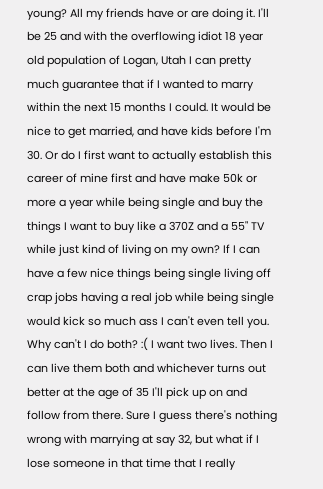young? All my friends have or are doing it. I'll be 25 and with the overflowing idiot 18 year old population of Logan, Utah I can pretty much guarantee that if I wanted to marry within the next 15 months I could. It would be nice to get married, and have kids before I'm 30. Or do I first want to actually establish this career of mine first and have make 50k or more a year while being single and buy the things I want to buy like a 370Z and a 55" TV while just kind of living on my own? If I can have a few nice things being single living off crap jobs having a real job while being single would kick so much ass I can't even tell you. Why can't I do both? :( I want two lives. Then I can live them both and whichever turns out better at the age of 35 I'll pick up on and follow from there. Sure I guess there's nothing wrong with marrying at say 32, but what if I lose someone in that time that I really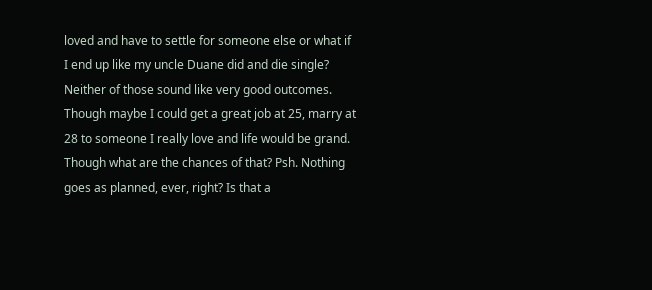loved and have to settle for someone else or what if I end up like my uncle Duane did and die single? Neither of those sound like very good outcomes. Though maybe I could get a great job at 25, marry at 28 to someone I really love and life would be grand. Though what are the chances of that? Psh. Nothing goes as planned, ever, right? Is that a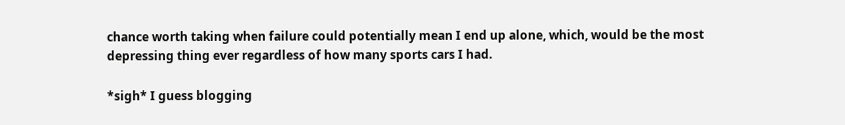chance worth taking when failure could potentially mean I end up alone, which, would be the most depressing thing ever regardless of how many sports cars I had.

*sigh* I guess blogging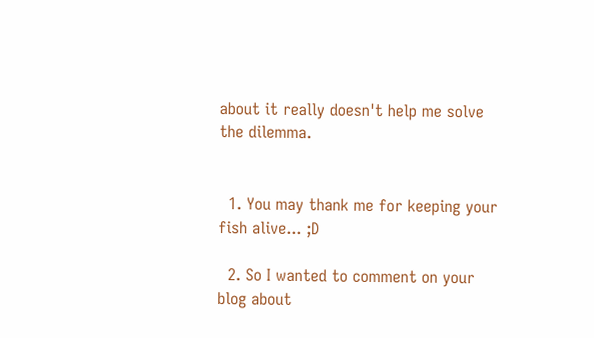about it really doesn't help me solve the dilemma.


  1. You may thank me for keeping your fish alive... ;D

  2. So I wanted to comment on your blog about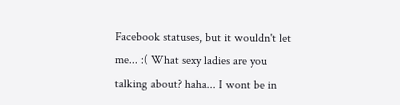Facebook statuses, but it wouldn't let me... :( What sexy ladies are you talking about? haha... I wont be in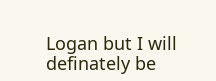Logan but I will definately be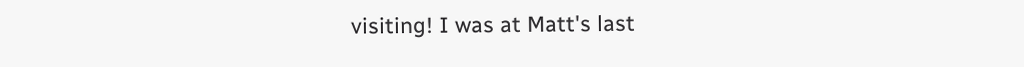visiting! I was at Matt's last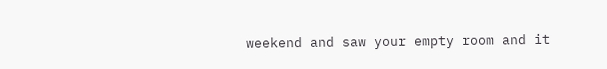weekend and saw your empty room and it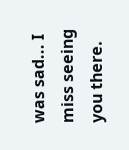was sad... I miss seeing you there.